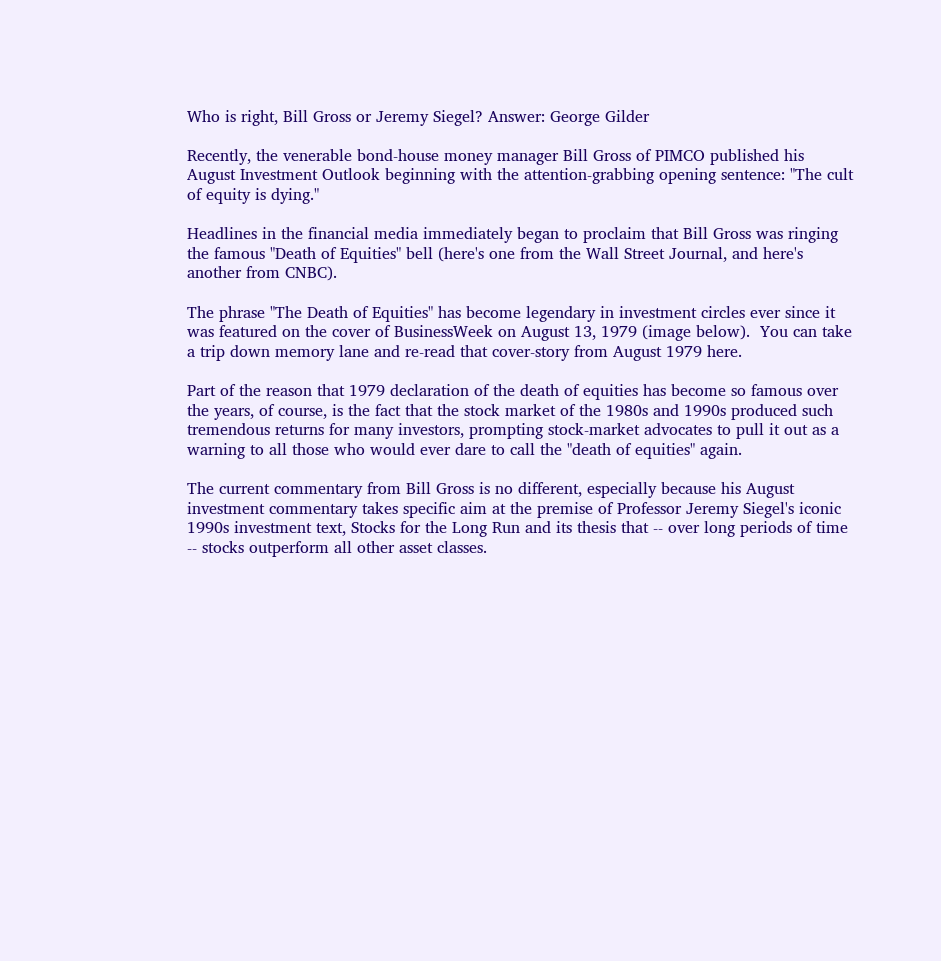Who is right, Bill Gross or Jeremy Siegel? Answer: George Gilder

Recently, the venerable bond-house money manager Bill Gross of PIMCO published his August Investment Outlook beginning with the attention-grabbing opening sentence: "The cult of equity is dying."

Headlines in the financial media immediately began to proclaim that Bill Gross was ringing the famous "Death of Equities" bell (here's one from the Wall Street Journal, and here's another from CNBC).

The phrase "The Death of Equities" has become legendary in investment circles ever since it was featured on the cover of BusinessWeek on August 13, 1979 (image below).  You can take a trip down memory lane and re-read that cover-story from August 1979 here.

Part of the reason that 1979 declaration of the death of equities has become so famous over the years, of course, is the fact that the stock market of the 1980s and 1990s produced such tremendous returns for many investors, prompting stock-market advocates to pull it out as a warning to all those who would ever dare to call the "death of equities" again.

The current commentary from Bill Gross is no different, especially because his August investment commentary takes specific aim at the premise of Professor Jeremy Siegel's iconic 1990s investment text, Stocks for the Long Run and its thesis that -- over long periods of time -- stocks outperform all other asset classes.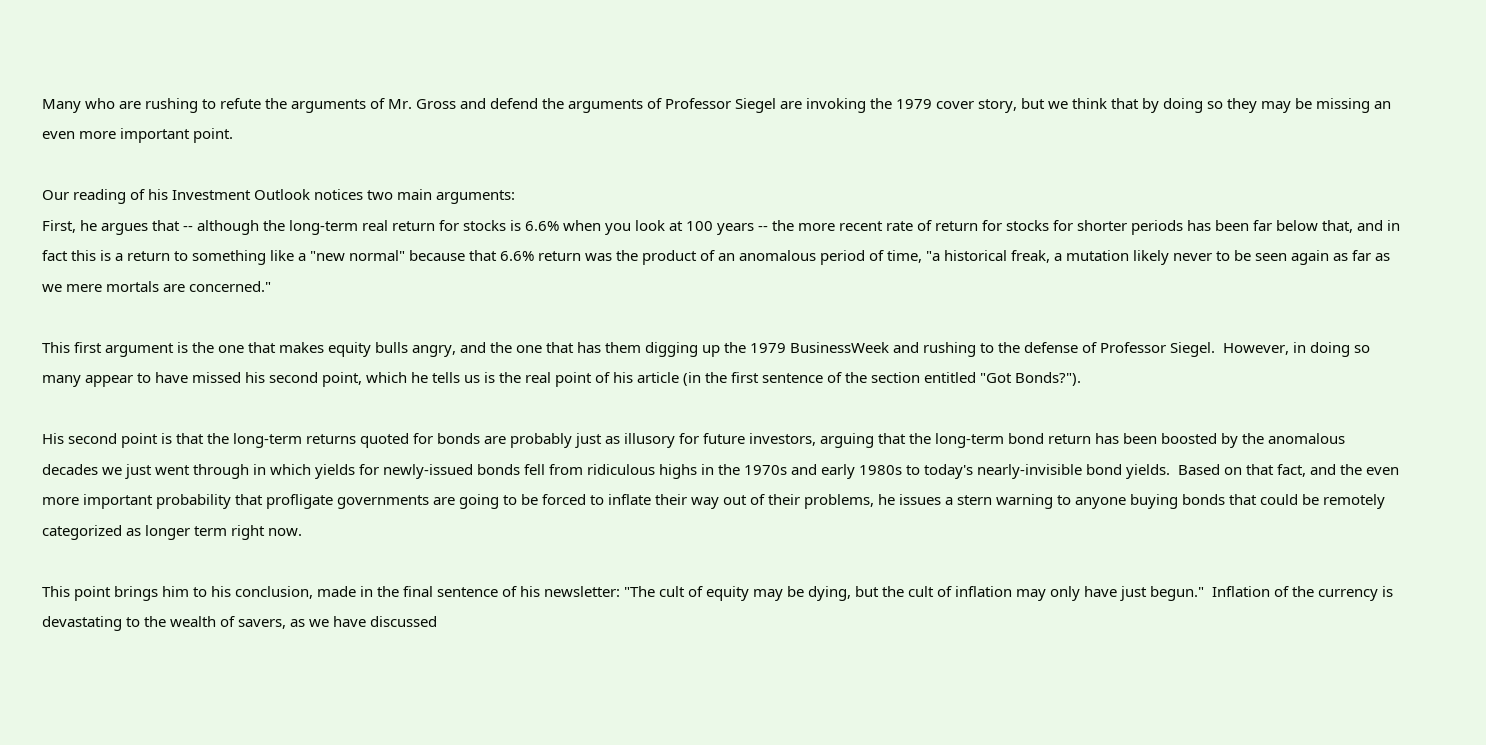Many who are rushing to refute the arguments of Mr. Gross and defend the arguments of Professor Siegel are invoking the 1979 cover story, but we think that by doing so they may be missing an even more important point.

Our reading of his Investment Outlook notices two main arguments:
First, he argues that -- although the long-term real return for stocks is 6.6% when you look at 100 years -- the more recent rate of return for stocks for shorter periods has been far below that, and in fact this is a return to something like a "new normal" because that 6.6% return was the product of an anomalous period of time, "a historical freak, a mutation likely never to be seen again as far as we mere mortals are concerned."

This first argument is the one that makes equity bulls angry, and the one that has them digging up the 1979 BusinessWeek and rushing to the defense of Professor Siegel.  However, in doing so many appear to have missed his second point, which he tells us is the real point of his article (in the first sentence of the section entitled "Got Bonds?").

His second point is that the long-term returns quoted for bonds are probably just as illusory for future investors, arguing that the long-term bond return has been boosted by the anomalous decades we just went through in which yields for newly-issued bonds fell from ridiculous highs in the 1970s and early 1980s to today's nearly-invisible bond yields.  Based on that fact, and the even more important probability that profligate governments are going to be forced to inflate their way out of their problems, he issues a stern warning to anyone buying bonds that could be remotely categorized as longer term right now.

This point brings him to his conclusion, made in the final sentence of his newsletter: "The cult of equity may be dying, but the cult of inflation may only have just begun."  Inflation of the currency is devastating to the wealth of savers, as we have discussed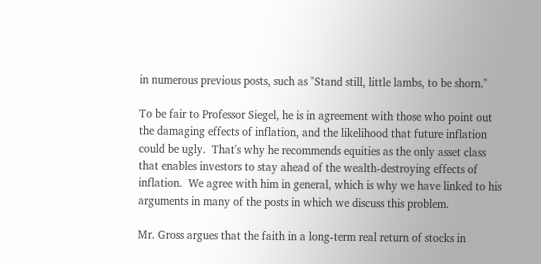in numerous previous posts, such as "Stand still, little lambs, to be shorn."

To be fair to Professor Siegel, he is in agreement with those who point out the damaging effects of inflation, and the likelihood that future inflation could be ugly.  That's why he recommends equities as the only asset class that enables investors to stay ahead of the wealth-destroying effects of inflation.  We agree with him in general, which is why we have linked to his arguments in many of the posts in which we discuss this problem.

Mr. Gross argues that the faith in a long-term real return of stocks in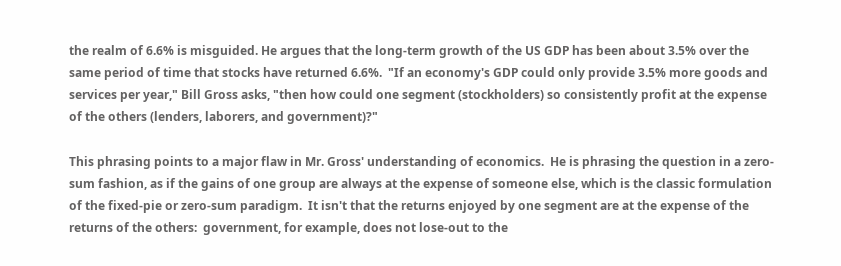the realm of 6.6% is misguided. He argues that the long-term growth of the US GDP has been about 3.5% over the same period of time that stocks have returned 6.6%.  "If an economy's GDP could only provide 3.5% more goods and services per year," Bill Gross asks, "then how could one segment (stockholders) so consistently profit at the expense of the others (lenders, laborers, and government)?"

This phrasing points to a major flaw in Mr. Gross' understanding of economics.  He is phrasing the question in a zero-sum fashion, as if the gains of one group are always at the expense of someone else, which is the classic formulation of the fixed-pie or zero-sum paradigm.  It isn't that the returns enjoyed by one segment are at the expense of the returns of the others:  government, for example, does not lose-out to the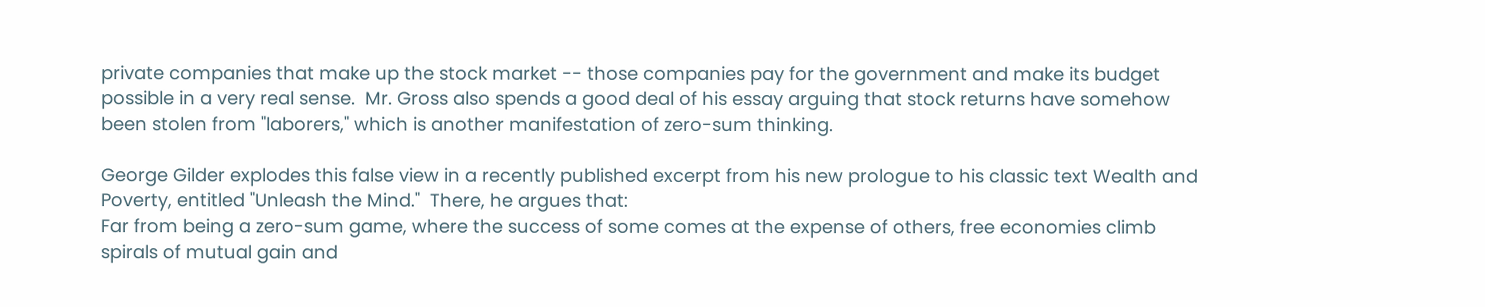private companies that make up the stock market -- those companies pay for the government and make its budget possible in a very real sense.  Mr. Gross also spends a good deal of his essay arguing that stock returns have somehow been stolen from "laborers," which is another manifestation of zero-sum thinking.

George Gilder explodes this false view in a recently published excerpt from his new prologue to his classic text Wealth and Poverty, entitled "Unleash the Mind."  There, he argues that:
Far from being a zero-sum game, where the success of some comes at the expense of others, free economies climb spirals of mutual gain and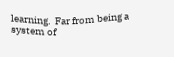learning.  Far from being a system of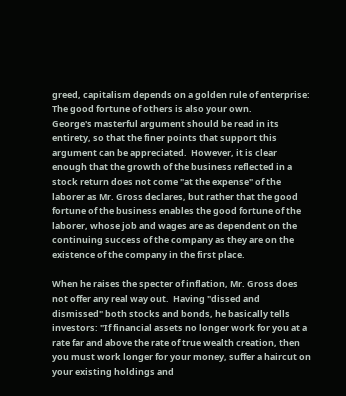greed, capitalism depends on a golden rule of enterprise: The good fortune of others is also your own.
George's masterful argument should be read in its entirety, so that the finer points that support this argument can be appreciated.  However, it is clear enough that the growth of the business reflected in a stock return does not come "at the expense" of the laborer as Mr. Gross declares, but rather that the good fortune of the business enables the good fortune of the laborer, whose job and wages are as dependent on the continuing success of the company as they are on the existence of the company in the first place.

When he raises the specter of inflation, Mr. Gross does not offer any real way out.  Having "dissed and dismissed" both stocks and bonds, he basically tells investors: "If financial assets no longer work for you at a rate far and above the rate of true wealth creation, then you must work longer for your money, suffer a haircut on your existing holdings and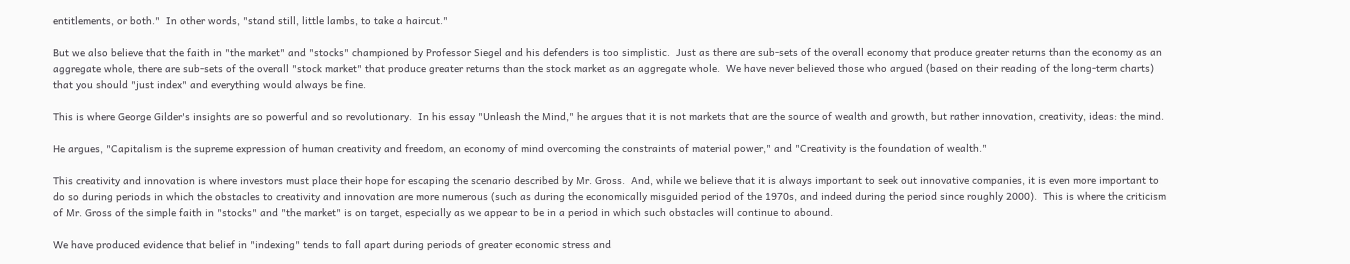entitlements, or both."  In other words, "stand still, little lambs, to take a haircut."

But we also believe that the faith in "the market" and "stocks" championed by Professor Siegel and his defenders is too simplistic.  Just as there are sub-sets of the overall economy that produce greater returns than the economy as an aggregate whole, there are sub-sets of the overall "stock market" that produce greater returns than the stock market as an aggregate whole.  We have never believed those who argued (based on their reading of the long-term charts) that you should "just index" and everything would always be fine.

This is where George Gilder's insights are so powerful and so revolutionary.  In his essay "Unleash the Mind," he argues that it is not markets that are the source of wealth and growth, but rather innovation, creativity, ideas: the mind.

He argues, "Capitalism is the supreme expression of human creativity and freedom, an economy of mind overcoming the constraints of material power," and "Creativity is the foundation of wealth."

This creativity and innovation is where investors must place their hope for escaping the scenario described by Mr. Gross.  And, while we believe that it is always important to seek out innovative companies, it is even more important to do so during periods in which the obstacles to creativity and innovation are more numerous (such as during the economically misguided period of the 1970s, and indeed during the period since roughly 2000).  This is where the criticism of Mr. Gross of the simple faith in "stocks" and "the market" is on target, especially as we appear to be in a period in which such obstacles will continue to abound.

We have produced evidence that belief in "indexing" tends to fall apart during periods of greater economic stress and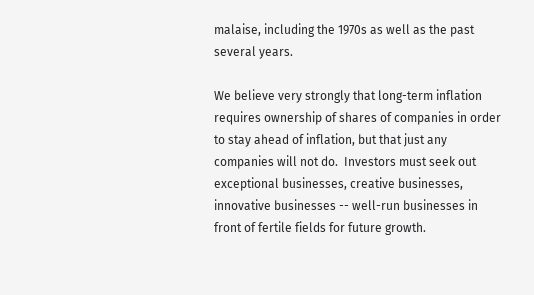malaise, including the 1970s as well as the past several years.

We believe very strongly that long-term inflation requires ownership of shares of companies in order to stay ahead of inflation, but that just any companies will not do.  Investors must seek out exceptional businesses, creative businesses, innovative businesses -- well-run businesses in front of fertile fields for future growth.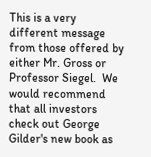This is a very different message from those offered by either Mr. Gross or Professor Siegel.  We would recommend that all investors check out George Gilder's new book as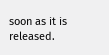soon as it is released.